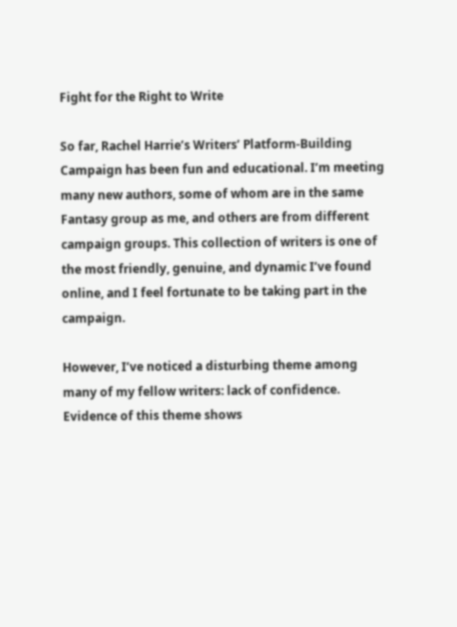Fight for the Right to Write

So far, Rachel Harrie’s Writers’ Platform-Building Campaign has been fun and educational. I’m meeting many new authors, some of whom are in the same Fantasy group as me, and others are from different campaign groups. This collection of writers is one of the most friendly, genuine, and dynamic I’ve found online, and I feel fortunate to be taking part in the campaign.

However, I’ve noticed a disturbing theme among many of my fellow writers: lack of confidence. Evidence of this theme shows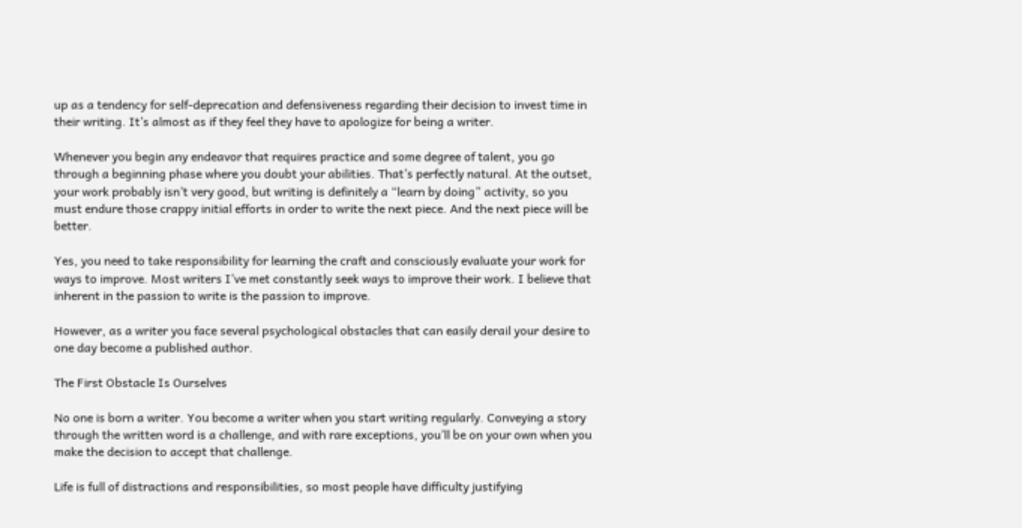up as a tendency for self-deprecation and defensiveness regarding their decision to invest time in their writing. It’s almost as if they feel they have to apologize for being a writer.

Whenever you begin any endeavor that requires practice and some degree of talent, you go through a beginning phase where you doubt your abilities. That’s perfectly natural. At the outset, your work probably isn’t very good, but writing is definitely a “learn by doing” activity, so you must endure those crappy initial efforts in order to write the next piece. And the next piece will be better.

Yes, you need to take responsibility for learning the craft and consciously evaluate your work for ways to improve. Most writers I’ve met constantly seek ways to improve their work. I believe that inherent in the passion to write is the passion to improve.

However, as a writer you face several psychological obstacles that can easily derail your desire to one day become a published author.

The First Obstacle Is Ourselves

No one is born a writer. You become a writer when you start writing regularly. Conveying a story through the written word is a challenge, and with rare exceptions, you’ll be on your own when you make the decision to accept that challenge.

Life is full of distractions and responsibilities, so most people have difficulty justifying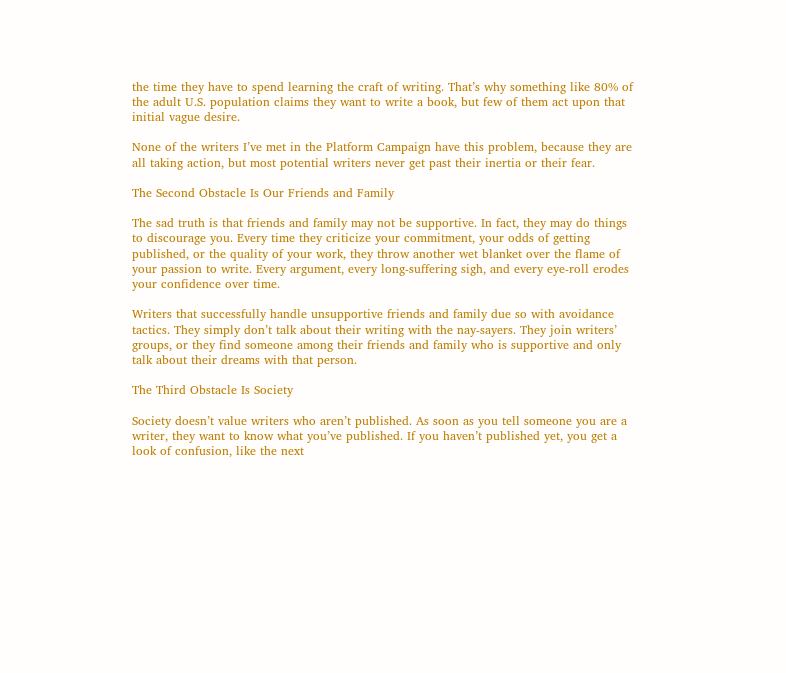the time they have to spend learning the craft of writing. That’s why something like 80% of the adult U.S. population claims they want to write a book, but few of them act upon that initial vague desire.

None of the writers I’ve met in the Platform Campaign have this problem, because they are all taking action, but most potential writers never get past their inertia or their fear.

The Second Obstacle Is Our Friends and Family

The sad truth is that friends and family may not be supportive. In fact, they may do things to discourage you. Every time they criticize your commitment, your odds of getting published, or the quality of your work, they throw another wet blanket over the flame of your passion to write. Every argument, every long-suffering sigh, and every eye-roll erodes your confidence over time.

Writers that successfully handle unsupportive friends and family due so with avoidance tactics. They simply don’t talk about their writing with the nay-sayers. They join writers’ groups, or they find someone among their friends and family who is supportive and only talk about their dreams with that person.

The Third Obstacle Is Society

Society doesn’t value writers who aren’t published. As soon as you tell someone you are a writer, they want to know what you’ve published. If you haven’t published yet, you get a look of confusion, like the next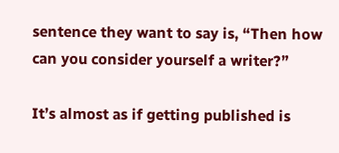sentence they want to say is, “Then how can you consider yourself a writer?”

It’s almost as if getting published is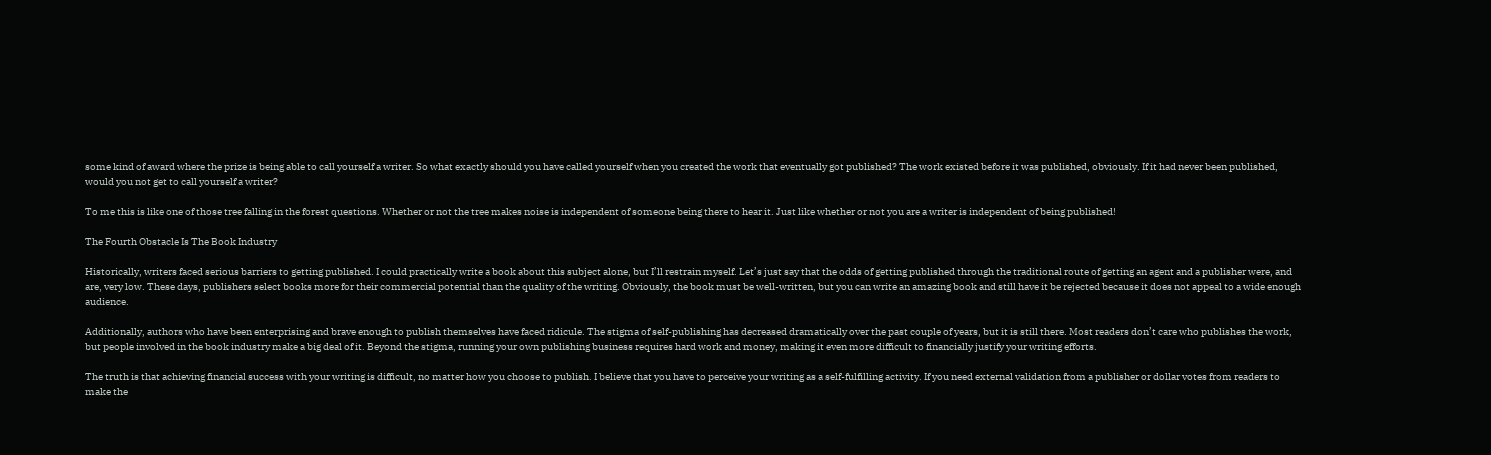some kind of award where the prize is being able to call yourself a writer. So what exactly should you have called yourself when you created the work that eventually got published? The work existed before it was published, obviously. If it had never been published, would you not get to call yourself a writer?

To me this is like one of those tree falling in the forest questions. Whether or not the tree makes noise is independent of someone being there to hear it. Just like whether or not you are a writer is independent of being published!

The Fourth Obstacle Is The Book Industry

Historically, writers faced serious barriers to getting published. I could practically write a book about this subject alone, but I’ll restrain myself. Let’s just say that the odds of getting published through the traditional route of getting an agent and a publisher were, and are, very low. These days, publishers select books more for their commercial potential than the quality of the writing. Obviously, the book must be well-written, but you can write an amazing book and still have it be rejected because it does not appeal to a wide enough audience.

Additionally, authors who have been enterprising and brave enough to publish themselves have faced ridicule. The stigma of self-publishing has decreased dramatically over the past couple of years, but it is still there. Most readers don’t care who publishes the work, but people involved in the book industry make a big deal of it. Beyond the stigma, running your own publishing business requires hard work and money, making it even more difficult to financially justify your writing efforts.

The truth is that achieving financial success with your writing is difficult, no matter how you choose to publish. I believe that you have to perceive your writing as a self-fulfilling activity. If you need external validation from a publisher or dollar votes from readers to make the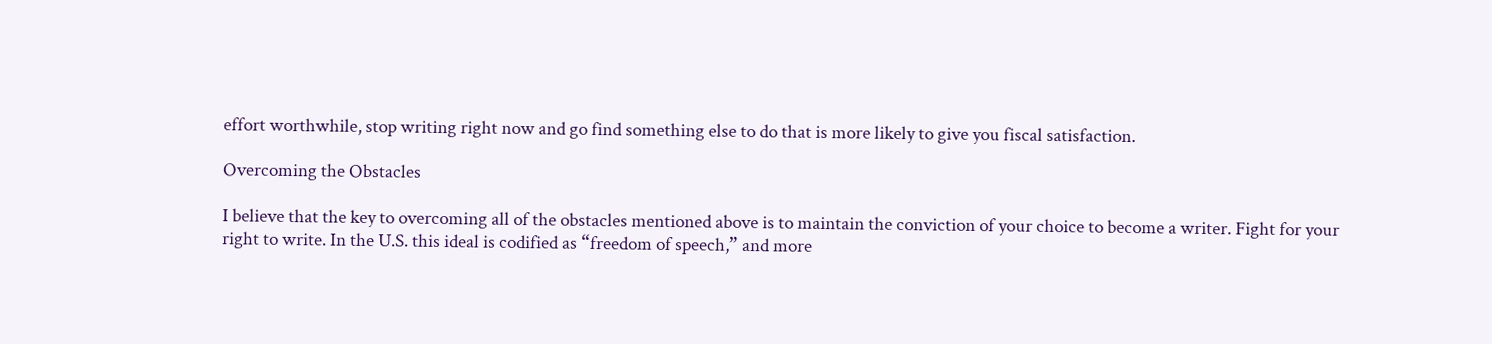effort worthwhile, stop writing right now and go find something else to do that is more likely to give you fiscal satisfaction.

Overcoming the Obstacles

I believe that the key to overcoming all of the obstacles mentioned above is to maintain the conviction of your choice to become a writer. Fight for your right to write. In the U.S. this ideal is codified as “freedom of speech,” and more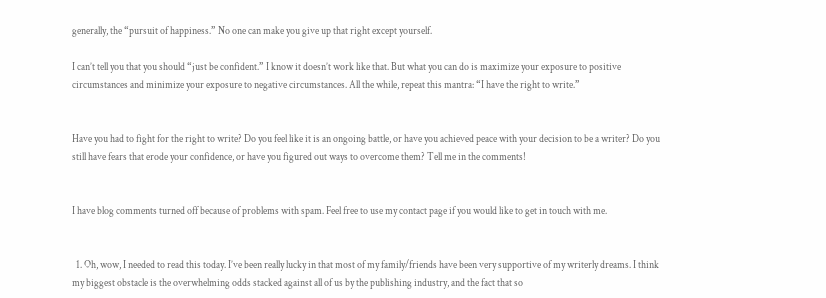generally, the “pursuit of happiness.” No one can make you give up that right except yourself.

I can’t tell you that you should “just be confident.” I know it doesn’t work like that. But what you can do is maximize your exposure to positive circumstances and minimize your exposure to negative circumstances. All the while, repeat this mantra: “I have the right to write.”


Have you had to fight for the right to write? Do you feel like it is an ongoing battle, or have you achieved peace with your decision to be a writer? Do you still have fears that erode your confidence, or have you figured out ways to overcome them? Tell me in the comments!


I have blog comments turned off because of problems with spam. Feel free to use my contact page if you would like to get in touch with me.


  1. Oh, wow, I needed to read this today. I’ve been really lucky in that most of my family/friends have been very supportive of my writerly dreams. I think my biggest obstacle is the overwhelming odds stacked against all of us by the publishing industry, and the fact that so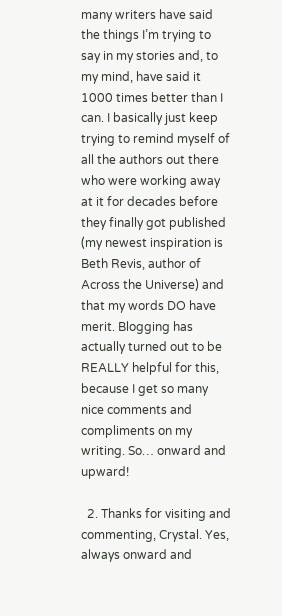many writers have said the things I’m trying to say in my stories and, to my mind, have said it 1000 times better than I can. I basically just keep trying to remind myself of all the authors out there who were working away at it for decades before they finally got published (my newest inspiration is Beth Revis, author of Across the Universe) and that my words DO have merit. Blogging has actually turned out to be REALLY helpful for this, because I get so many nice comments and compliments on my writing. So… onward and upward!

  2. Thanks for visiting and commenting, Crystal. Yes, always onward and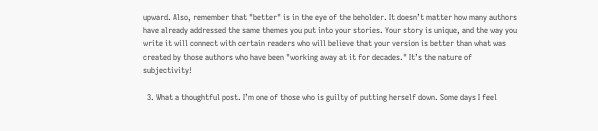upward. Also, remember that "better" is in the eye of the beholder. It doesn’t matter how many authors have already addressed the same themes you put into your stories. Your story is unique, and the way you write it will connect with certain readers who will believe that your version is better than what was created by those authors who have been "working away at it for decades." It’s the nature of subjectivity!

  3. What a thoughtful post. I’m one of those who is guilty of putting herself down. Some days I feel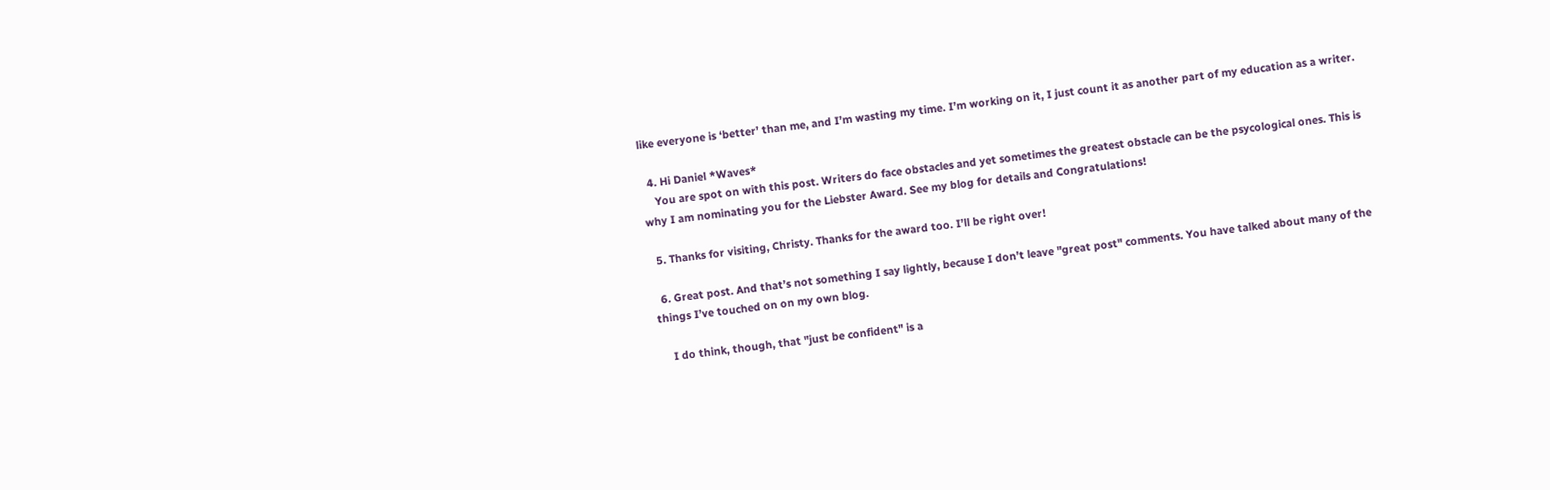like everyone is ‘better’ than me, and I’m wasting my time. I’m working on it, I just count it as another part of my education as a writer.

  4. Hi Daniel *Waves*
    You are spot on with this post. Writers do face obstacles and yet sometimes the greatest obstacle can be the psycological ones. This is why I am nominating you for the Liebster Award. See my blog for details and Congratulations!

  5. Thanks for visiting, Christy. Thanks for the award too. I’ll be right over!

  6. Great post. And that’s not something I say lightly, because I don’t leave "great post" comments. You have talked about many of the things I’ve touched on on my own blog.

    I do think, though, that "just be confident" is a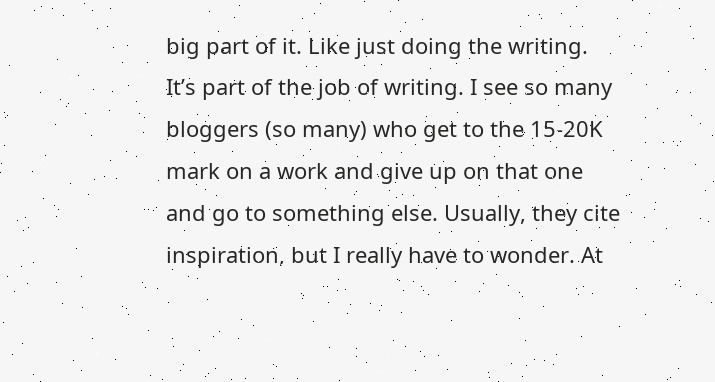big part of it. Like just doing the writing. It’s part of the job of writing. I see so many bloggers (so many) who get to the 15-20K mark on a work and give up on that one and go to something else. Usually, they cite inspiration, but I really have to wonder. At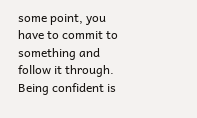some point, you have to commit to something and follow it through. Being confident is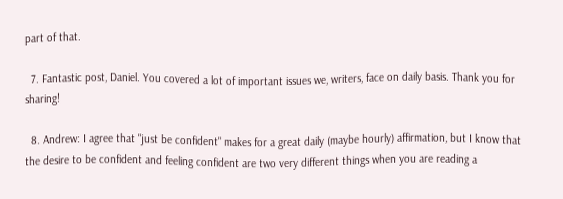part of that.

  7. Fantastic post, Daniel. You covered a lot of important issues we, writers, face on daily basis. Thank you for sharing!

  8. Andrew: I agree that "just be confident" makes for a great daily (maybe hourly) affirmation, but I know that the desire to be confident and feeling confident are two very different things when you are reading a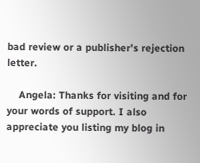bad review or a publisher’s rejection letter.

    Angela: Thanks for visiting and for your words of support. I also appreciate you listing my blog in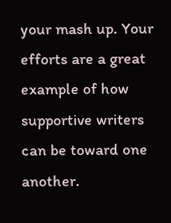your mash up. Your efforts are a great example of how supportive writers can be toward one another.